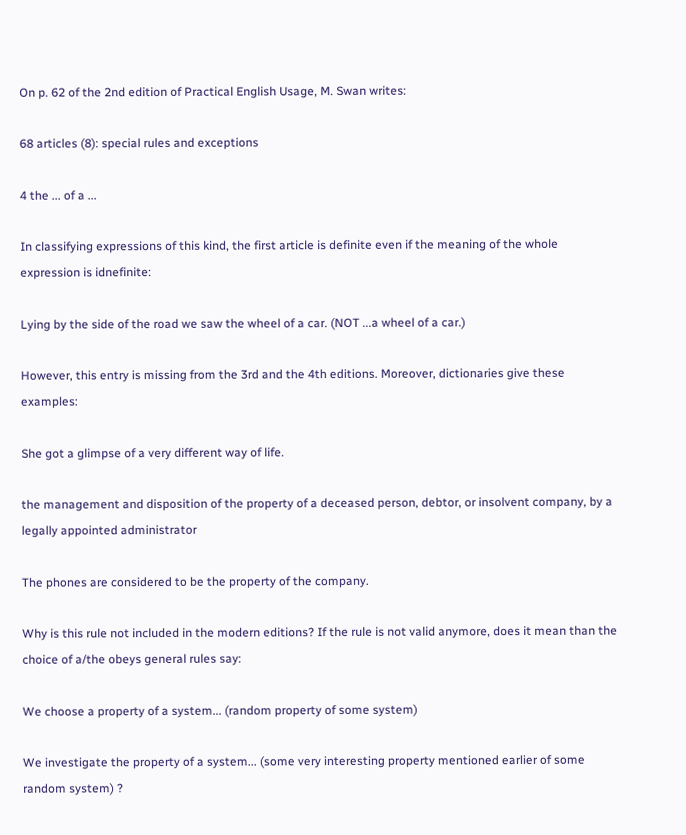On p. 62 of the 2nd edition of Practical English Usage, M. Swan writes:

68 articles (8): special rules and exceptions

4 the ... of a ...

In classifying expressions of this kind, the first article is definite even if the meaning of the whole expression is idnefinite:

Lying by the side of the road we saw the wheel of a car. (NOT ...a wheel of a car.)

However, this entry is missing from the 3rd and the 4th editions. Moreover, dictionaries give these examples:

She got a glimpse of a very different way of life.

the management and disposition of the property of a deceased person, debtor, or insolvent company, by a legally appointed administrator

The phones are considered to be the property of the company.

Why is this rule not included in the modern editions? If the rule is not valid anymore, does it mean than the choice of a/the obeys general rules say:

We choose a property of a system... (random property of some system)

We investigate the property of a system... (some very interesting property mentioned earlier of some random system) ?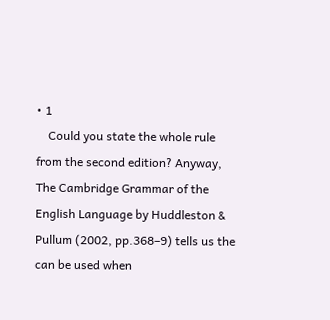• 1
    Could you state the whole rule from the second edition? Anyway, The Cambridge Grammar of the English Language by Huddleston & Pullum (2002, pp.368–9) tells us the can be used when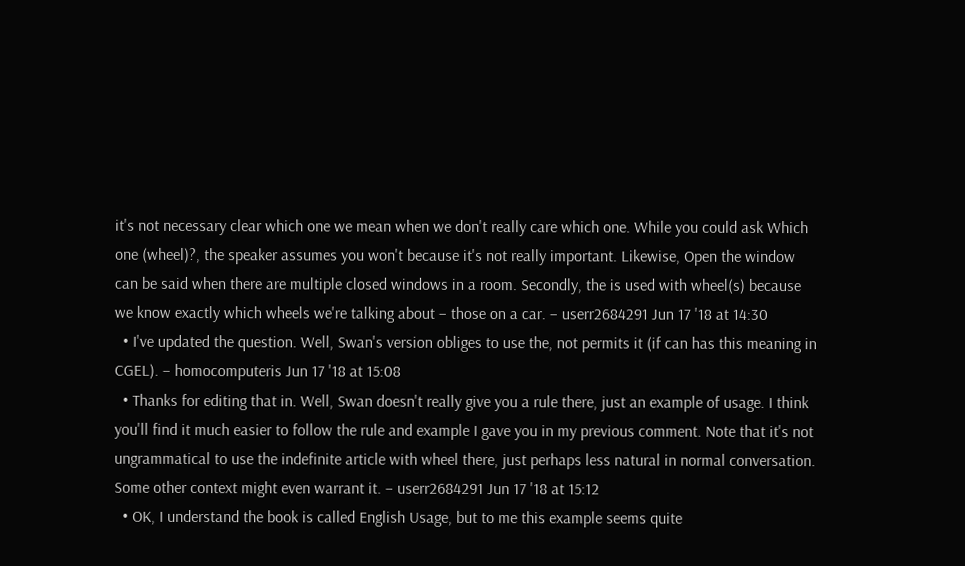it's not necessary clear which one we mean when we don't really care which one. While you could ask Which one (wheel)?, the speaker assumes you won't because it's not really important. Likewise, Open the window can be said when there are multiple closed windows in a room. Secondly, the is used with wheel(s) because we know exactly which wheels we're talking about – those on a car. – userr2684291 Jun 17 '18 at 14:30
  • I've updated the question. Well, Swan's version obliges to use the, not permits it (if can has this meaning in CGEL). – homocomputeris Jun 17 '18 at 15:08
  • Thanks for editing that in. Well, Swan doesn't really give you a rule there, just an example of usage. I think you'll find it much easier to follow the rule and example I gave you in my previous comment. Note that it's not ungrammatical to use the indefinite article with wheel there, just perhaps less natural in normal conversation. Some other context might even warrant it. – userr2684291 Jun 17 '18 at 15:12
  • OK, I understand the book is called English Usage, but to me this example seems quite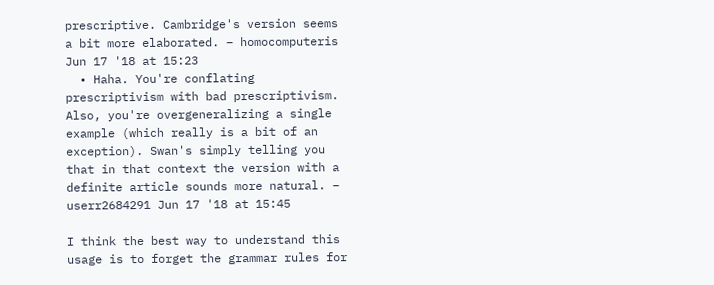prescriptive. Cambridge's version seems a bit more elaborated. – homocomputeris Jun 17 '18 at 15:23
  • Haha. You're conflating prescriptivism with bad prescriptivism. Also, you're overgeneralizing a single example (which really is a bit of an exception). Swan's simply telling you that in that context the version with a definite article sounds more natural. – userr2684291 Jun 17 '18 at 15:45

I think the best way to understand this usage is to forget the grammar rules for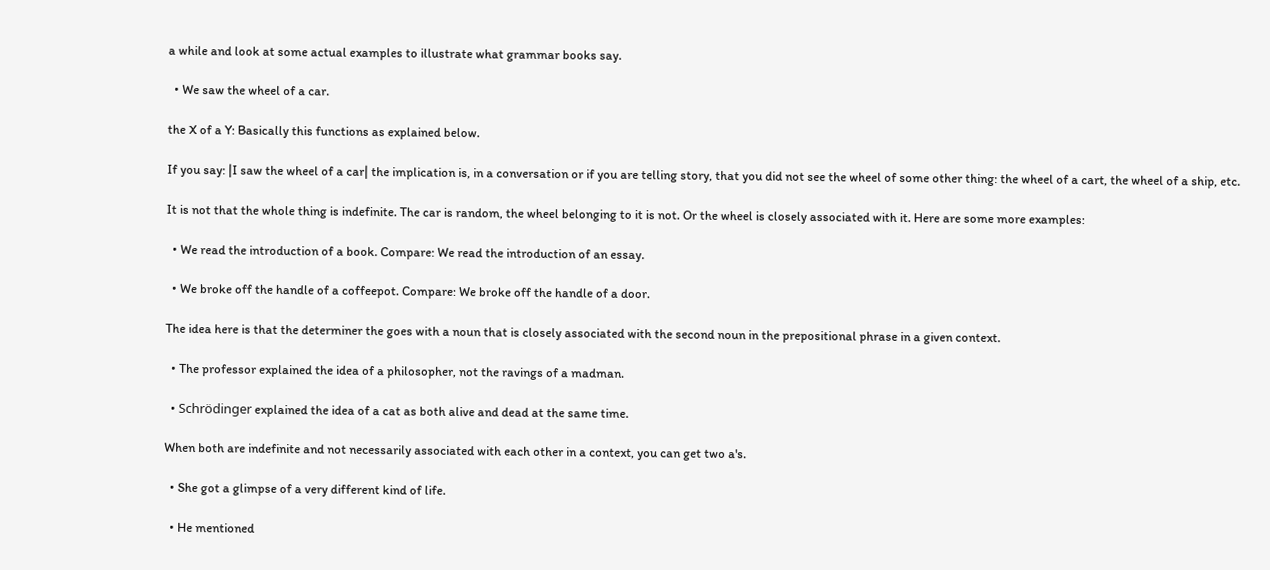a while and look at some actual examples to illustrate what grammar books say.

  • We saw the wheel of a car.

the X of a Y: Basically this functions as explained below.

If you say: |I saw the wheel of a car| the implication is, in a conversation or if you are telling story, that you did not see the wheel of some other thing: the wheel of a cart, the wheel of a ship, etc.

It is not that the whole thing is indefinite. The car is random, the wheel belonging to it is not. Or the wheel is closely associated with it. Here are some more examples:

  • We read the introduction of a book. Compare: We read the introduction of an essay.

  • We broke off the handle of a coffeepot. Compare: We broke off the handle of a door.

The idea here is that the determiner the goes with a noun that is closely associated with the second noun in the prepositional phrase in a given context.

  • The professor explained the idea of a philosopher, not the ravings of a madman.

  • Schrödinger explained the idea of a cat as both alive and dead at the same time.

When both are indefinite and not necessarily associated with each other in a context, you can get two a's.

  • She got a glimpse of a very different kind of life.

  • He mentioned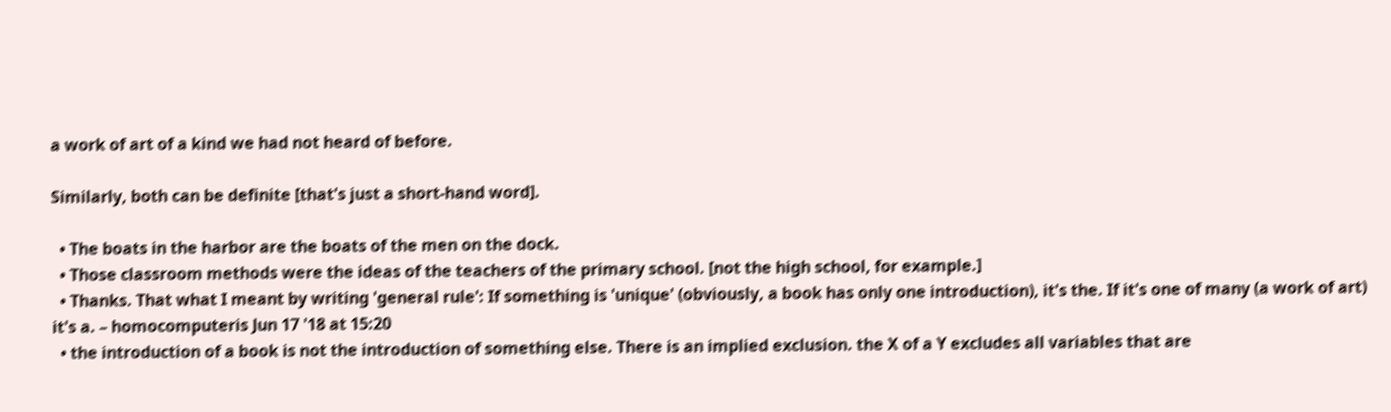a work of art of a kind we had not heard of before.

Similarly, both can be definite [that's just a short-hand word].

  • The boats in the harbor are the boats of the men on the dock.
  • Those classroom methods were the ideas of the teachers of the primary school. [not the high school, for example.]
  • Thanks. That what I meant by writing 'general rule': If something is 'unique' (obviously, a book has only one introduction), it's the. If it's one of many (a work of art) it's a. – homocomputeris Jun 17 '18 at 15:20
  • the introduction of a book is not the introduction of something else. There is an implied exclusion. the X of a Y excludes all variables that are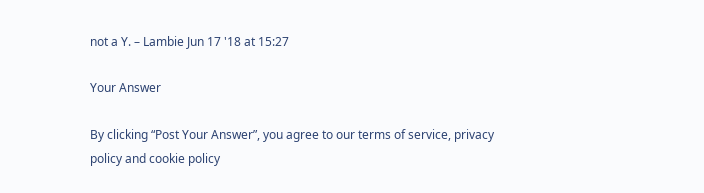not a Y. – Lambie Jun 17 '18 at 15:27

Your Answer

By clicking “Post Your Answer”, you agree to our terms of service, privacy policy and cookie policy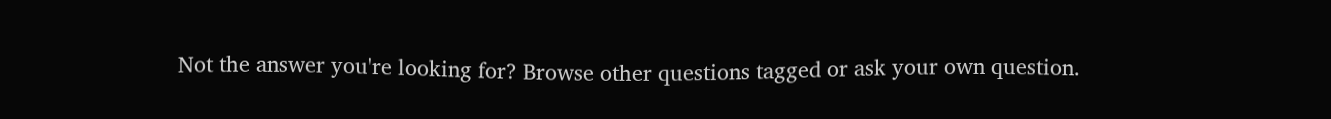Not the answer you're looking for? Browse other questions tagged or ask your own question.